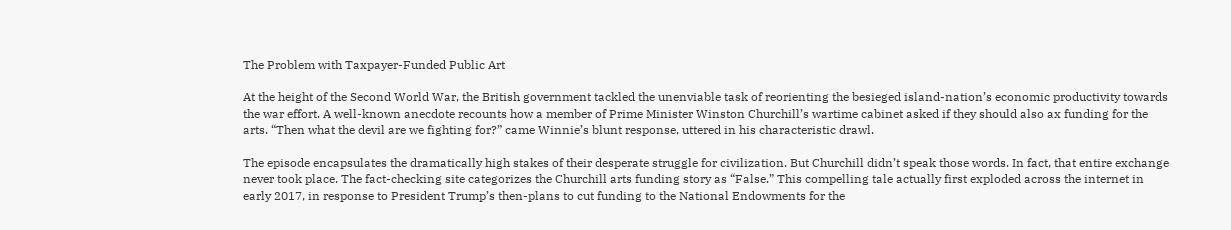The Problem with Taxpayer-Funded Public Art

At the height of the Second World War, the British government tackled the unenviable task of reorienting the besieged island-nation’s economic productivity towards the war effort. A well-known anecdote recounts how a member of Prime Minister Winston Churchill’s wartime cabinet asked if they should also ax funding for the arts. “Then what the devil are we fighting for?” came Winnie’s blunt response, uttered in his characteristic drawl.

The episode encapsulates the dramatically high stakes of their desperate struggle for civilization. But Churchill didn’t speak those words. In fact, that entire exchange never took place. The fact-checking site categorizes the Churchill arts funding story as “False.” This compelling tale actually first exploded across the internet in early 2017, in response to President Trump’s then-plans to cut funding to the National Endowments for the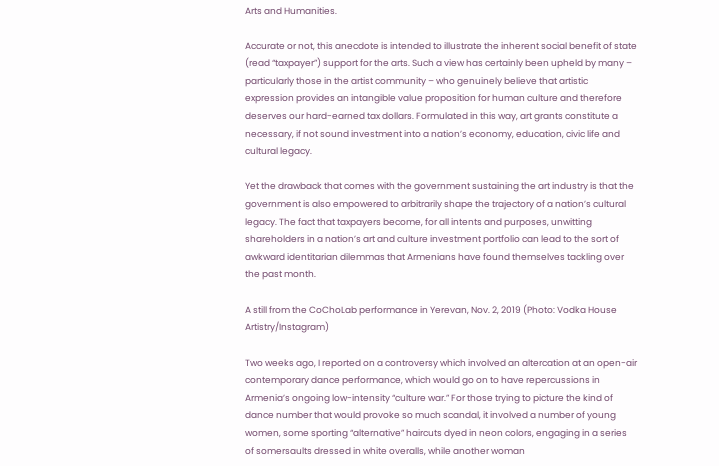Arts and Humanities.

Accurate or not, this anecdote is intended to illustrate the inherent social benefit of state (read “taxpayer”) support for the arts. Such a view has certainly been upheld by many – particularly those in the artist community – who genuinely believe that artistic expression provides an intangible value proposition for human culture and therefore deserves our hard-earned tax dollars. Formulated in this way, art grants constitute a necessary, if not sound investment into a nation’s economy, education, civic life and cultural legacy.

Yet the drawback that comes with the government sustaining the art industry is that the government is also empowered to arbitrarily shape the trajectory of a nation’s cultural legacy. The fact that taxpayers become, for all intents and purposes, unwitting shareholders in a nation’s art and culture investment portfolio can lead to the sort of awkward identitarian dilemmas that Armenians have found themselves tackling over the past month.

A still from the CoChoLab performance in Yerevan, Nov. 2, 2019 (Photo: Vodka House Artistry/Instagram)

Two weeks ago, I reported on a controversy which involved an altercation at an open-air contemporary dance performance, which would go on to have repercussions in Armenia’s ongoing low-intensity “culture war.” For those trying to picture the kind of dance number that would provoke so much scandal, it involved a number of young women, some sporting “alternative” haircuts dyed in neon colors, engaging in a series of somersaults dressed in white overalls, while another woman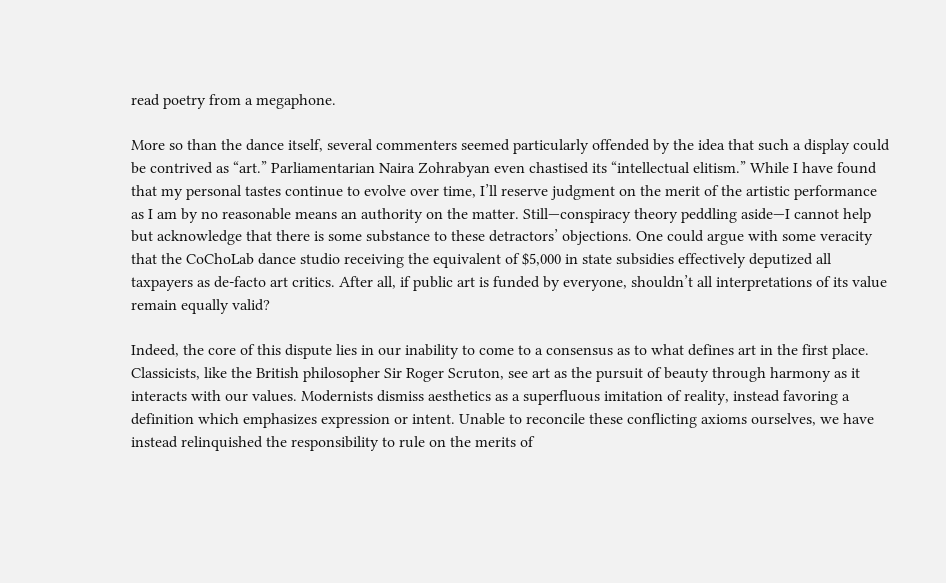read poetry from a megaphone.

More so than the dance itself, several commenters seemed particularly offended by the idea that such a display could be contrived as “art.” Parliamentarian Naira Zohrabyan even chastised its “intellectual elitism.” While I have found that my personal tastes continue to evolve over time, I’ll reserve judgment on the merit of the artistic performance as I am by no reasonable means an authority on the matter. Still—conspiracy theory peddling aside—I cannot help but acknowledge that there is some substance to these detractors’ objections. One could argue with some veracity that the CoChoLab dance studio receiving the equivalent of $5,000 in state subsidies effectively deputized all taxpayers as de-facto art critics. After all, if public art is funded by everyone, shouldn’t all interpretations of its value remain equally valid?

Indeed, the core of this dispute lies in our inability to come to a consensus as to what defines art in the first place. Classicists, like the British philosopher Sir Roger Scruton, see art as the pursuit of beauty through harmony as it interacts with our values. Modernists dismiss aesthetics as a superfluous imitation of reality, instead favoring a definition which emphasizes expression or intent. Unable to reconcile these conflicting axioms ourselves, we have instead relinquished the responsibility to rule on the merits of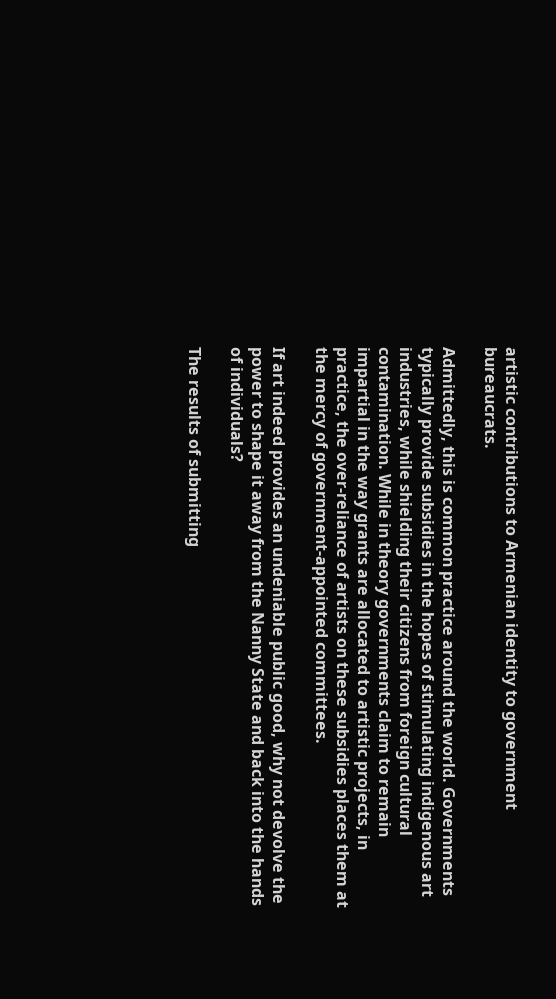artistic contributions to Armenian identity to government bureaucrats.

Admittedly, this is common practice around the world. Governments typically provide subsidies in the hopes of stimulating indigenous art industries, while shielding their citizens from foreign cultural contamination. While in theory governments claim to remain impartial in the way grants are allocated to artistic projects, in practice, the over-reliance of artists on these subsidies places them at the mercy of government-appointed committees.

If art indeed provides an undeniable public good, why not devolve the power to shape it away from the Nanny State and back into the hands of individuals?

The results of submitting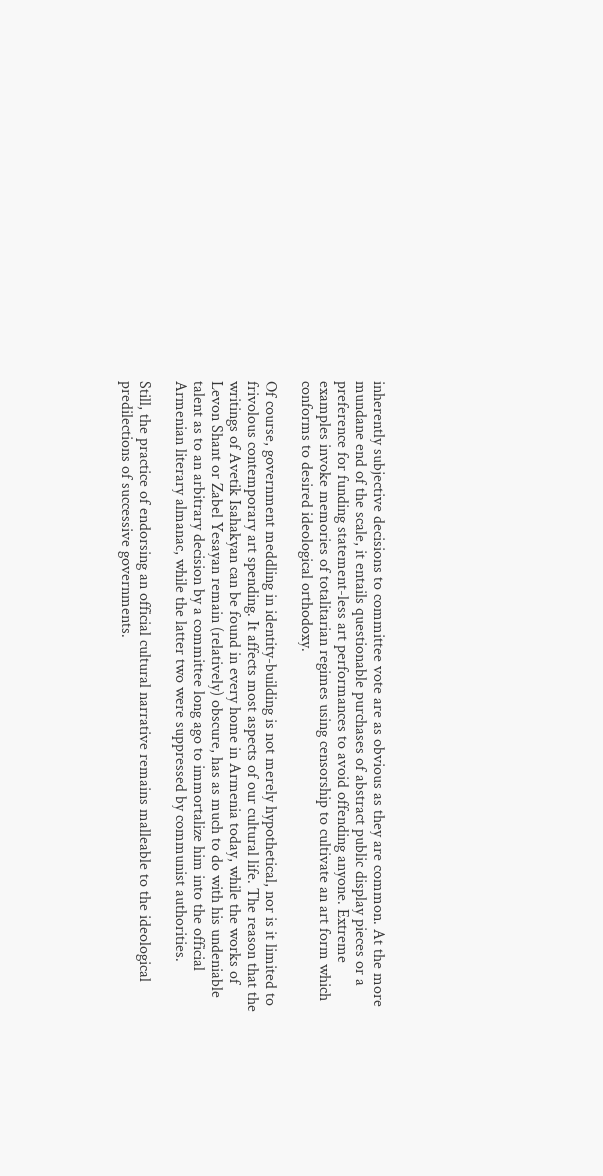inherently subjective decisions to committee vote are as obvious as they are common. At the more mundane end of the scale, it entails questionable purchases of abstract public display pieces or a preference for funding statement-less art performances to avoid offending anyone. Extreme examples invoke memories of totalitarian regimes using censorship to cultivate an art form which conforms to desired ideological orthodoxy.

Of course, government meddling in identity-building is not merely hypothetical, nor is it limited to frivolous contemporary art spending. It affects most aspects of our cultural life. The reason that the writings of Avetik Isahakyan can be found in every home in Armenia today, while the works of Levon Shant or Zabel Yesayan remain (relatively) obscure, has as much to do with his undeniable talent as to an arbitrary decision by a committee long ago to immortalize him into the official Armenian literary almanac, while the latter two were suppressed by communist authorities.

Still, the practice of endorsing an official cultural narrative remains malleable to the ideological predilections of successive governments.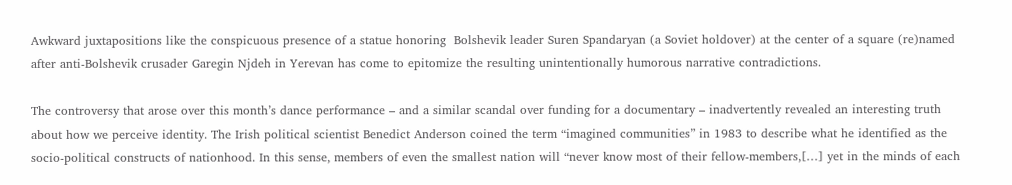Awkward juxtapositions like the conspicuous presence of a statue honoring  Bolshevik leader Suren Spandaryan (a Soviet holdover) at the center of a square (re)named after anti-Bolshevik crusader Garegin Njdeh in Yerevan has come to epitomize the resulting unintentionally humorous narrative contradictions.

The controversy that arose over this month’s dance performance – and a similar scandal over funding for a documentary – inadvertently revealed an interesting truth about how we perceive identity. The Irish political scientist Benedict Anderson coined the term “imagined communities” in 1983 to describe what he identified as the socio-political constructs of nationhood. In this sense, members of even the smallest nation will “never know most of their fellow-members,[…] yet in the minds of each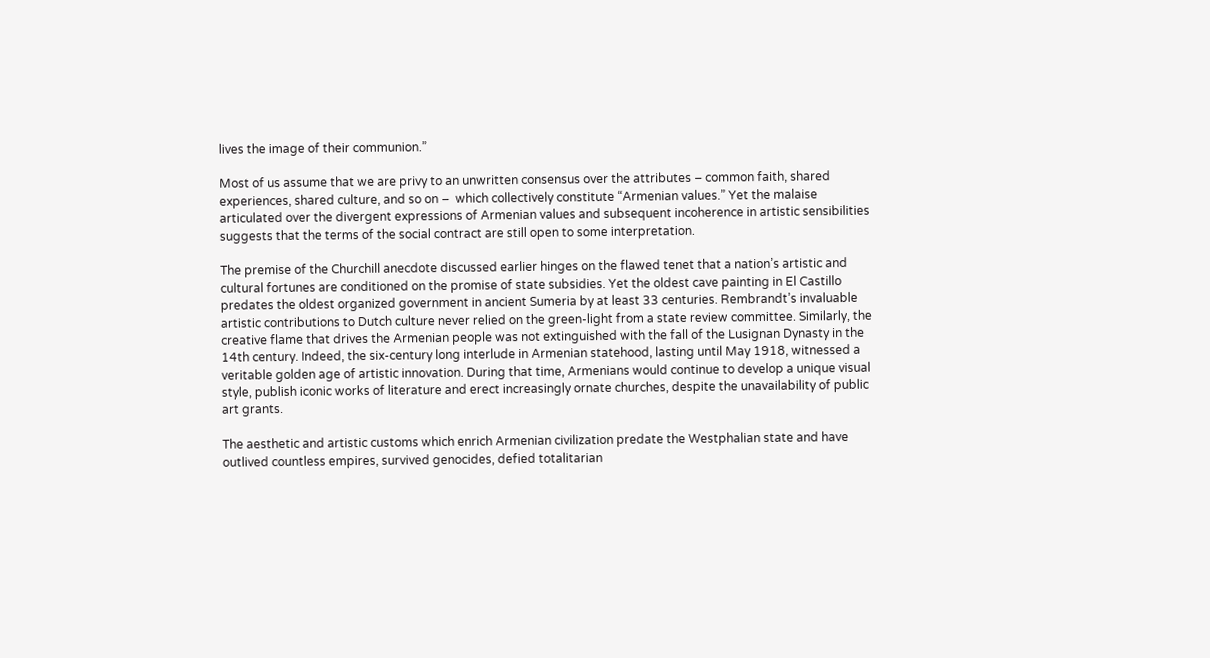lives the image of their communion.”

Most of us assume that we are privy to an unwritten consensus over the attributes – common faith, shared experiences, shared culture, and so on –  which collectively constitute “Armenian values.” Yet the malaise articulated over the divergent expressions of Armenian values and subsequent incoherence in artistic sensibilities suggests that the terms of the social contract are still open to some interpretation.

The premise of the Churchill anecdote discussed earlier hinges on the flawed tenet that a nation’s artistic and cultural fortunes are conditioned on the promise of state subsidies. Yet the oldest cave painting in El Castillo predates the oldest organized government in ancient Sumeria by at least 33 centuries. Rembrandt’s invaluable artistic contributions to Dutch culture never relied on the green-light from a state review committee. Similarly, the creative flame that drives the Armenian people was not extinguished with the fall of the Lusignan Dynasty in the 14th century. Indeed, the six-century long interlude in Armenian statehood, lasting until May 1918, witnessed a veritable golden age of artistic innovation. During that time, Armenians would continue to develop a unique visual style, publish iconic works of literature and erect increasingly ornate churches, despite the unavailability of public art grants.

The aesthetic and artistic customs which enrich Armenian civilization predate the Westphalian state and have outlived countless empires, survived genocides, defied totalitarian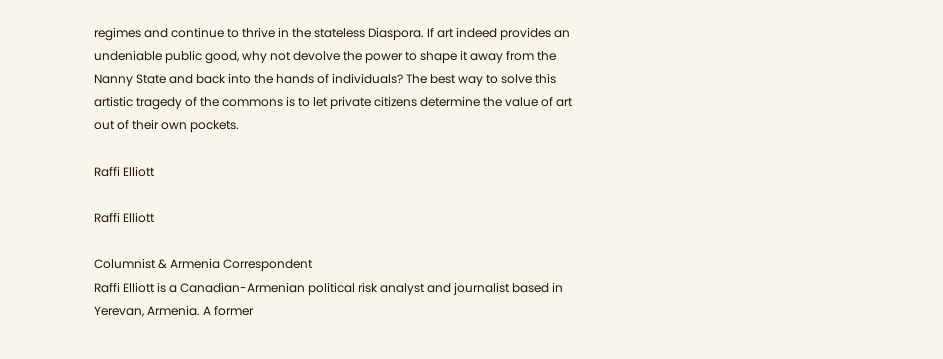regimes and continue to thrive in the stateless Diaspora. If art indeed provides an undeniable public good, why not devolve the power to shape it away from the Nanny State and back into the hands of individuals? The best way to solve this artistic tragedy of the commons is to let private citizens determine the value of art out of their own pockets.

Raffi Elliott

Raffi Elliott

Columnist & Armenia Correspondent
Raffi Elliott is a Canadian-Armenian political risk analyst and journalist based in Yerevan, Armenia. A former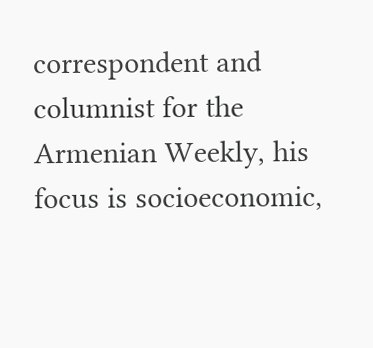correspondent and columnist for the Armenian Weekly, his focus is socioeconomic,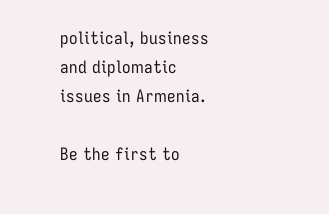political, business and diplomatic issues in Armenia.

Be the first to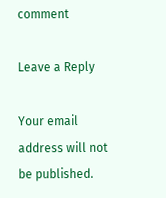comment

Leave a Reply

Your email address will not be published.